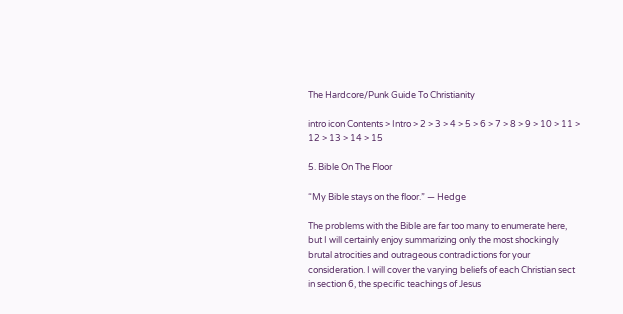The Hardcore/Punk Guide To Christianity

intro icon Contents > Intro > 2 > 3 > 4 > 5 > 6 > 7 > 8 > 9 > 10 > 11 > 12 > 13 > 14 > 15

5. Bible On The Floor

“My Bible stays on the floor.” — Hedge

The problems with the Bible are far too many to enumerate here, but I will certainly enjoy summarizing only the most shockingly brutal atrocities and outrageous contradictions for your consideration. I will cover the varying beliefs of each Christian sect in section 6, the specific teachings of Jesus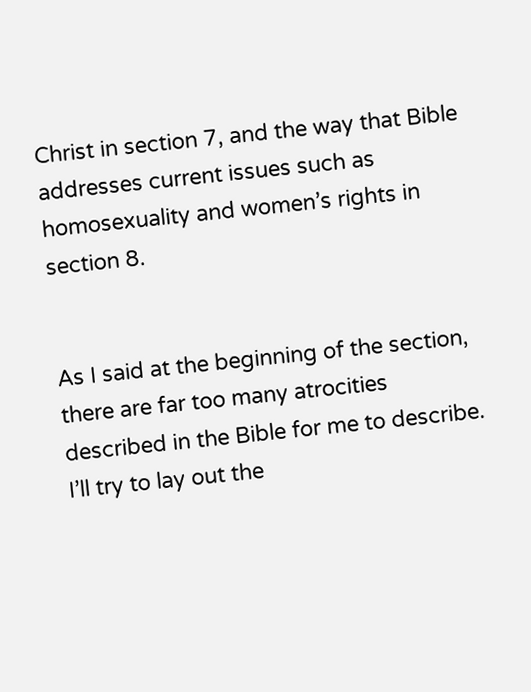Christ in section 7, and the way that Bible addresses current issues such as homosexuality and women’s rights in section 8.


As I said at the beginning of the section, there are far too many atrocities described in the Bible for me to describe. I’ll try to lay out the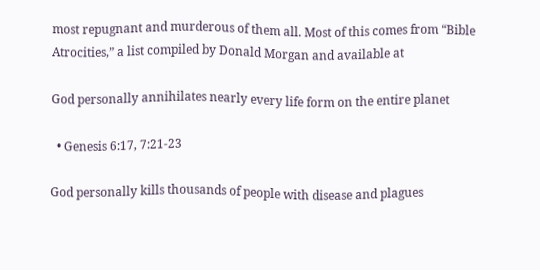most repugnant and murderous of them all. Most of this comes from “Bible Atrocities,” a list compiled by Donald Morgan and available at

God personally annihilates nearly every life form on the entire planet

  • Genesis 6:17, 7:21-23

God personally kills thousands of people with disease and plagues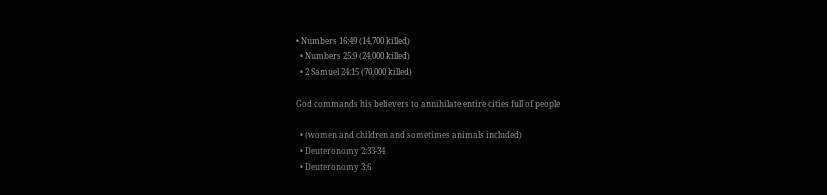• Numbers 16:49 (14,700 killed)
  • Numbers 25:9 (24,000 killed)
  • 2 Samuel 24:15 (70,000 killed)

God commands his believers to annihilate entire cities full of people

  • (women and children and sometimes animals included)
  • Deuteronomy 2:33-34
  • Deuteronomy 3:6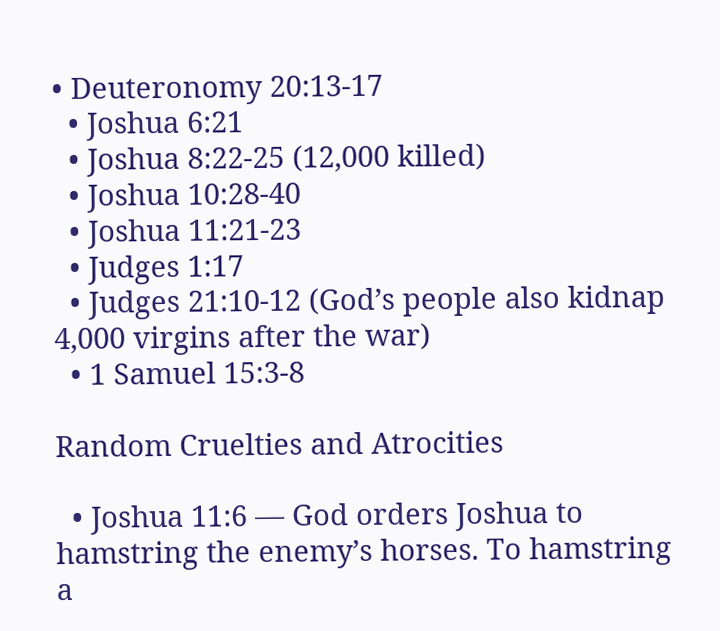• Deuteronomy 20:13-17
  • Joshua 6:21
  • Joshua 8:22-25 (12,000 killed)
  • Joshua 10:28-40
  • Joshua 11:21-23
  • Judges 1:17
  • Judges 21:10-12 (God’s people also kidnap 4,000 virgins after the war)
  • 1 Samuel 15:3-8

Random Cruelties and Atrocities

  • Joshua 11:6 — God orders Joshua to hamstring the enemy’s horses. To hamstring a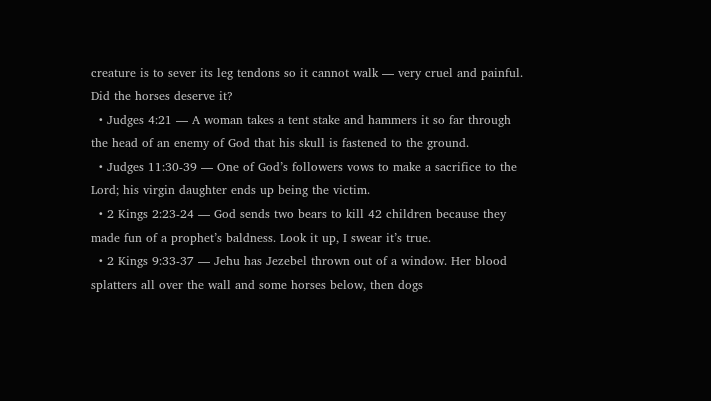creature is to sever its leg tendons so it cannot walk — very cruel and painful. Did the horses deserve it?
  • Judges 4:21 — A woman takes a tent stake and hammers it so far through the head of an enemy of God that his skull is fastened to the ground.
  • Judges 11:30-39 — One of God’s followers vows to make a sacrifice to the Lord; his virgin daughter ends up being the victim.
  • 2 Kings 2:23-24 — God sends two bears to kill 42 children because they made fun of a prophet’s baldness. Look it up, I swear it’s true.
  • 2 Kings 9:33-37 — Jehu has Jezebel thrown out of a window. Her blood splatters all over the wall and some horses below, then dogs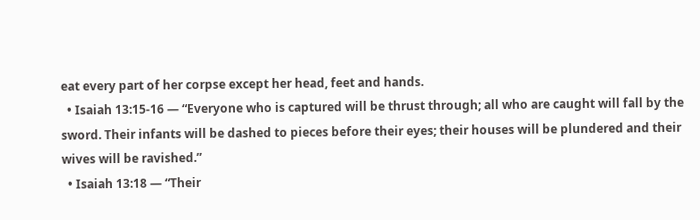eat every part of her corpse except her head, feet and hands.
  • Isaiah 13:15-16 — “Everyone who is captured will be thrust through; all who are caught will fall by the sword. Their infants will be dashed to pieces before their eyes; their houses will be plundered and their wives will be ravished.”
  • Isaiah 13:18 — “Their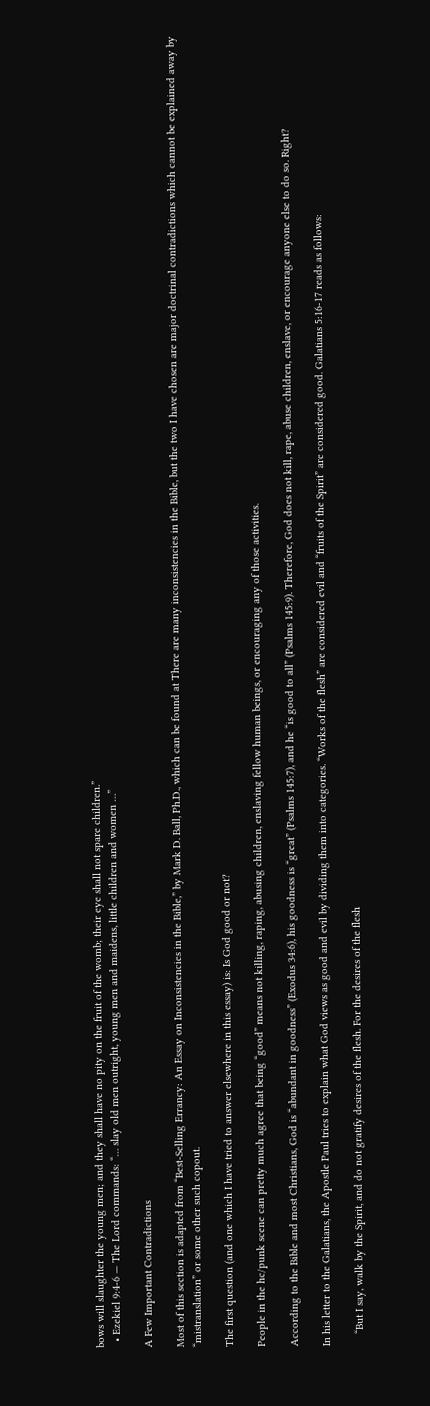bows will slaughter the young men; and they shall have no pity on the fruit of the womb; their eye shall not spare children.”
  • Ezekiel 9:4-6 — The Lord commands: “… slay old men outright, young men and maidens, little children and women …”

A Few Important Contradictions

Most of this section is adapted from “Best-Selling Errancy: An Essay on Inconsistencies in the Bible,” by Mark D. Ball, Ph.D., which can be found at There are many inconsistencies in the Bible, but the two I have chosen are major doctrinal contradictions which cannot be explained away by “mistranslation” or some other such copout.

The first question (and one which I have tried to answer elsewhere in this essay) is: Is God good or not?

People in the hc/punk scene can pretty much agree that being “good” means not killing, raping, abusing children, enslaving fellow human beings, or encouraging any of those activities.

According to the Bible and most Christians, God is “abundant in goodness” (Exodus 34:6), his goodness is “great” (Psalms 145:7), and he “is good to all” (Psalms 145:9). Therefore, God does not kill, rape, abuse children, enslave, or encourage anyone else to do so. Right?

In his letter to the Galatians, the Apostle Paul tries to explain what God views as good and evil by dividing them into categories. “Works of the flesh” are considered evil and “fruits of the Spirit” are considered good. Galatians 5:16-17 reads as follows:

    “But I say, walk by the Spirit, and do not gratify desires of the flesh. For the desires of the flesh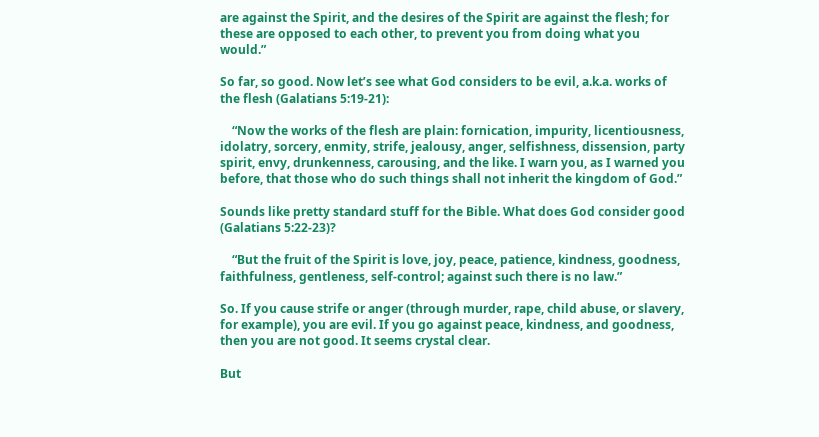are against the Spirit, and the desires of the Spirit are against the flesh; for these are opposed to each other, to prevent you from doing what you would.”

So far, so good. Now let’s see what God considers to be evil, a.k.a. works of the flesh (Galatians 5:19-21):

    “Now the works of the flesh are plain: fornication, impurity, licentiousness, idolatry, sorcery, enmity, strife, jealousy, anger, selfishness, dissension, party spirit, envy, drunkenness, carousing, and the like. I warn you, as I warned you before, that those who do such things shall not inherit the kingdom of God.”

Sounds like pretty standard stuff for the Bible. What does God consider good (Galatians 5:22-23)?

    “But the fruit of the Spirit is love, joy, peace, patience, kindness, goodness, faithfulness, gentleness, self-control; against such there is no law.”

So. If you cause strife or anger (through murder, rape, child abuse, or slavery, for example), you are evil. If you go against peace, kindness, and goodness, then you are not good. It seems crystal clear.

But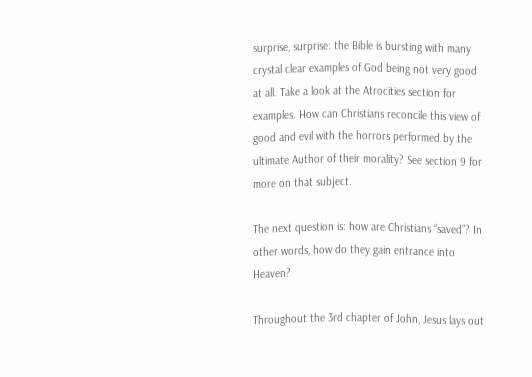surprise, surprise: the Bible is bursting with many crystal clear examples of God being not very good at all. Take a look at the Atrocities section for examples. How can Christians reconcile this view of good and evil with the horrors performed by the ultimate Author of their morality? See section 9 for more on that subject.

The next question is: how are Christians “saved”? In other words, how do they gain entrance into Heaven?

Throughout the 3rd chapter of John, Jesus lays out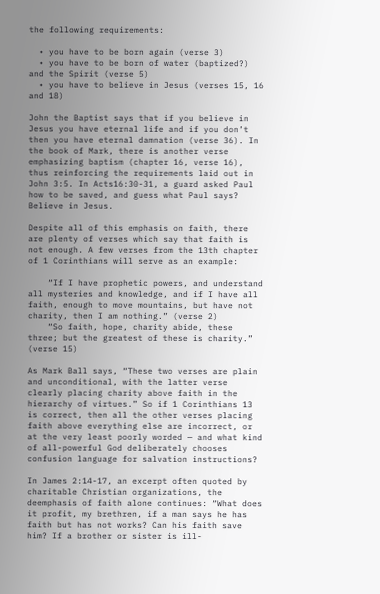the following requirements:

  • you have to be born again (verse 3)
  • you have to be born of water (baptized?) and the Spirit (verse 5)
  • you have to believe in Jesus (verses 15, 16 and 18)

John the Baptist says that if you believe in Jesus you have eternal life and if you don’t then you have eternal damnation (verse 36). In the book of Mark, there is another verse emphasizing baptism (chapter 16, verse 16), thus reinforcing the requirements laid out in John 3:5. In Acts16:30-31, a guard asked Paul how to be saved, and guess what Paul says? Believe in Jesus.

Despite all of this emphasis on faith, there are plenty of verses which say that faith is not enough. A few verses from the 13th chapter of 1 Corinthians will serve as an example:

    “If I have prophetic powers, and understand all mysteries and knowledge, and if I have all faith, enough to move mountains, but have not charity, then I am nothing.” (verse 2)
    “So faith, hope, charity abide, these three; but the greatest of these is charity.” (verse 15)

As Mark Ball says, “These two verses are plain and unconditional, with the latter verse clearly placing charity above faith in the hierarchy of virtues.” So if 1 Corinthians 13 is correct, then all the other verses placing faith above everything else are incorrect, or at the very least poorly worded — and what kind of all-powerful God deliberately chooses confusion language for salvation instructions?

In James 2:14-17, an excerpt often quoted by charitable Christian organizations, the deemphasis of faith alone continues: “What does it profit, my brethren, if a man says he has faith but has not works? Can his faith save him? If a brother or sister is ill-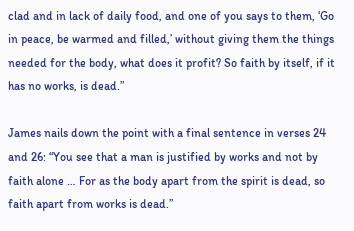clad and in lack of daily food, and one of you says to them, ‘Go in peace, be warmed and filled,’ without giving them the things needed for the body, what does it profit? So faith by itself, if it has no works, is dead.”

James nails down the point with a final sentence in verses 24 and 26: “You see that a man is justified by works and not by faith alone … For as the body apart from the spirit is dead, so faith apart from works is dead.”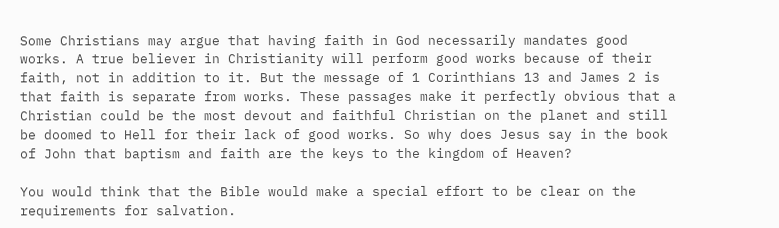Some Christians may argue that having faith in God necessarily mandates good works. A true believer in Christianity will perform good works because of their faith, not in addition to it. But the message of 1 Corinthians 13 and James 2 is that faith is separate from works. These passages make it perfectly obvious that a Christian could be the most devout and faithful Christian on the planet and still be doomed to Hell for their lack of good works. So why does Jesus say in the book of John that baptism and faith are the keys to the kingdom of Heaven?

You would think that the Bible would make a special effort to be clear on the requirements for salvation.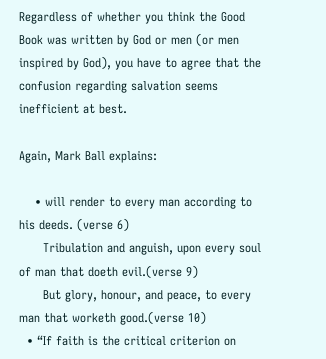Regardless of whether you think the Good Book was written by God or men (or men inspired by God), you have to agree that the confusion regarding salvation seems inefficient at best.

Again, Mark Ball explains:

    • will render to every man according to his deeds. (verse 6)
      Tribulation and anguish, upon every soul of man that doeth evil.(verse 9)
      But glory, honour, and peace, to every man that worketh good.(verse 10)
  • “If faith is the critical criterion on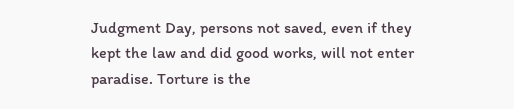Judgment Day, persons not saved, even if they kept the law and did good works, will not enter paradise. Torture is the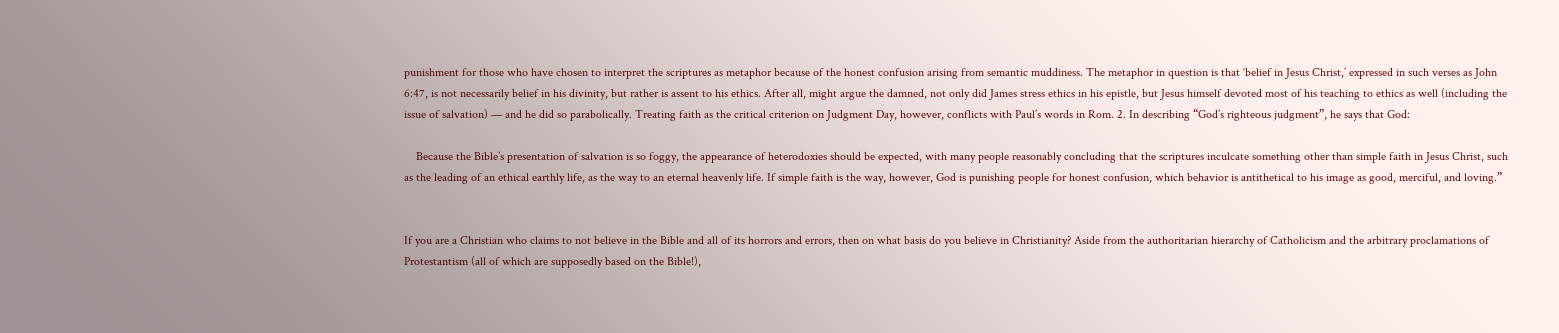punishment for those who have chosen to interpret the scriptures as metaphor because of the honest confusion arising from semantic muddiness. The metaphor in question is that ‘belief in Jesus Christ,’ expressed in such verses as John 6:47, is not necessarily belief in his divinity, but rather is assent to his ethics. After all, might argue the damned, not only did James stress ethics in his epistle, but Jesus himself devoted most of his teaching to ethics as well (including the issue of salvation) — and he did so parabolically. Treating faith as the critical criterion on Judgment Day, however, conflicts with Paul’s words in Rom. 2. In describing “God’s righteous judgment”, he says that God:

    Because the Bible’s presentation of salvation is so foggy, the appearance of heterodoxies should be expected, with many people reasonably concluding that the scriptures inculcate something other than simple faith in Jesus Christ, such as the leading of an ethical earthly life, as the way to an eternal heavenly life. If simple faith is the way, however, God is punishing people for honest confusion, which behavior is antithetical to his image as good, merciful, and loving.”


If you are a Christian who claims to not believe in the Bible and all of its horrors and errors, then on what basis do you believe in Christianity? Aside from the authoritarian hierarchy of Catholicism and the arbitrary proclamations of Protestantism (all of which are supposedly based on the Bible!),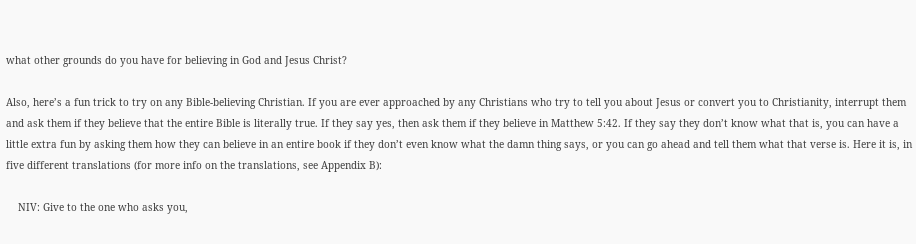what other grounds do you have for believing in God and Jesus Christ?

Also, here’s a fun trick to try on any Bible-believing Christian. If you are ever approached by any Christians who try to tell you about Jesus or convert you to Christianity, interrupt them and ask them if they believe that the entire Bible is literally true. If they say yes, then ask them if they believe in Matthew 5:42. If they say they don’t know what that is, you can have a little extra fun by asking them how they can believe in an entire book if they don’t even know what the damn thing says, or you can go ahead and tell them what that verse is. Here it is, in five different translations (for more info on the translations, see Appendix B):

    NIV: Give to the one who asks you,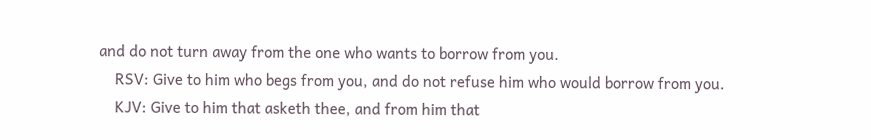and do not turn away from the one who wants to borrow from you.
    RSV: Give to him who begs from you, and do not refuse him who would borrow from you.
    KJV: Give to him that asketh thee, and from him that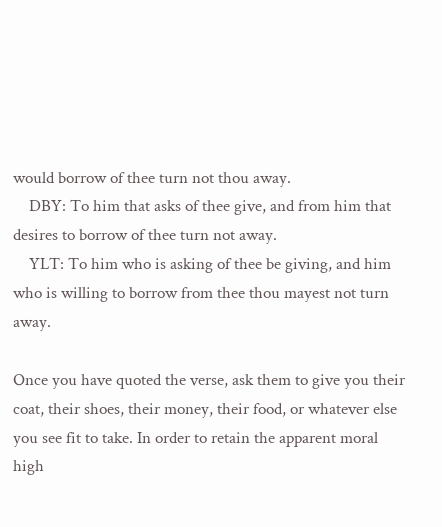would borrow of thee turn not thou away.
    DBY: To him that asks of thee give, and from him that desires to borrow of thee turn not away.
    YLT: To him who is asking of thee be giving, and him who is willing to borrow from thee thou mayest not turn away.

Once you have quoted the verse, ask them to give you their coat, their shoes, their money, their food, or whatever else you see fit to take. In order to retain the apparent moral high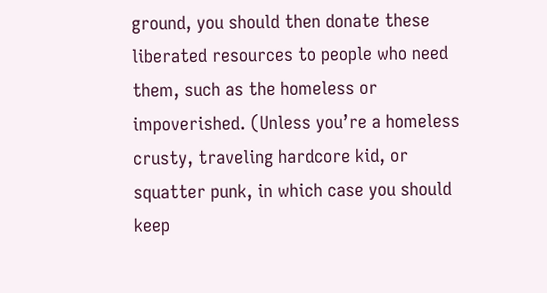ground, you should then donate these liberated resources to people who need them, such as the homeless or impoverished. (Unless you’re a homeless crusty, traveling hardcore kid, or squatter punk, in which case you should keep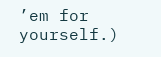’em for yourself.)